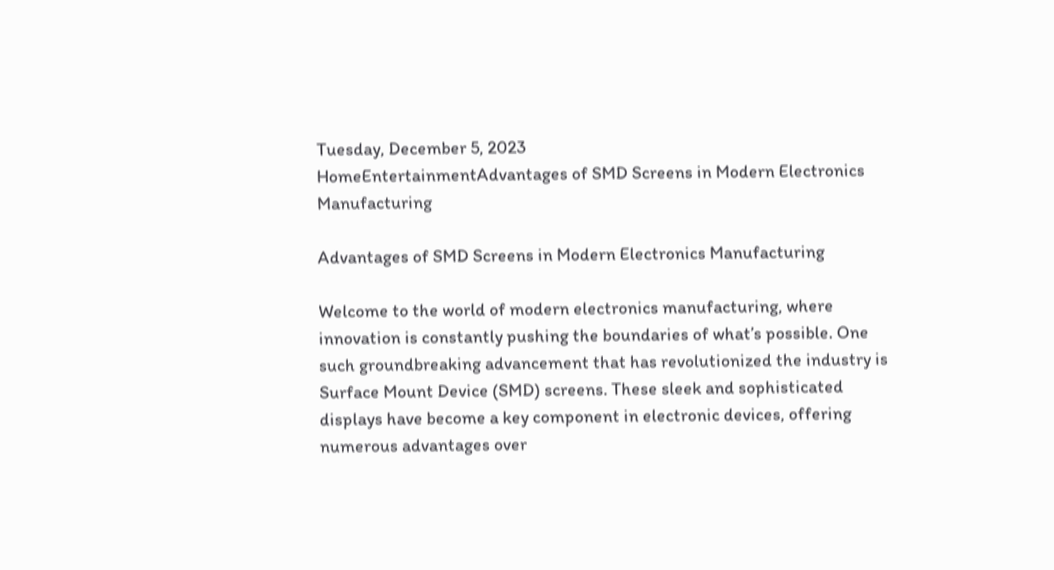Tuesday, December 5, 2023
HomeEntertainmentAdvantages of SMD Screens in Modern Electronics Manufacturing

Advantages of SMD Screens in Modern Electronics Manufacturing

Welcome to the world of modern electronics manufacturing, where innovation is constantly pushing the boundaries of what’s possible. One such groundbreaking advancement that has revolutionized the industry is Surface Mount Device (SMD) screens. These sleek and sophisticated displays have become a key component in electronic devices, offering numerous advantages over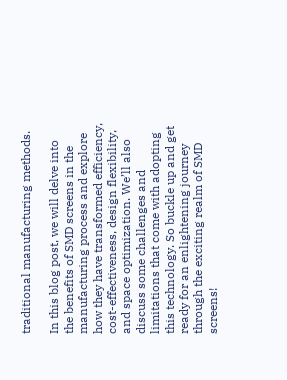traditional manufacturing methods.

In this blog post, we will delve into the benefits of SMD screens in the manufacturing process and explore how they have transformed efficiency, cost-effectiveness, design flexibility, and space optimization. We’ll also discuss some challenges and limitations that come with adopting this technology. So buckle up and get ready for an enlightening journey through the exciting realm of SMD screens!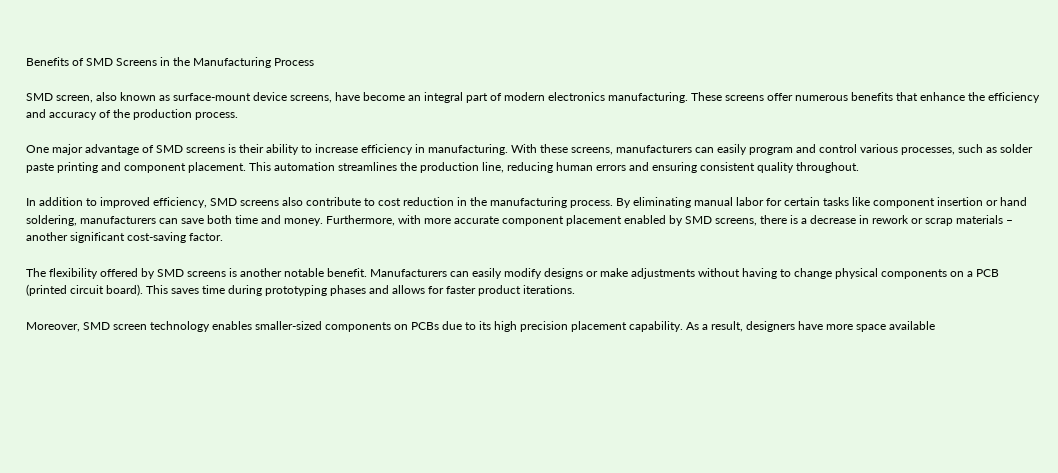Benefits of SMD Screens in the Manufacturing Process

SMD screen, also known as surface-mount device screens, have become an integral part of modern electronics manufacturing. These screens offer numerous benefits that enhance the efficiency and accuracy of the production process.

One major advantage of SMD screens is their ability to increase efficiency in manufacturing. With these screens, manufacturers can easily program and control various processes, such as solder paste printing and component placement. This automation streamlines the production line, reducing human errors and ensuring consistent quality throughout.

In addition to improved efficiency, SMD screens also contribute to cost reduction in the manufacturing process. By eliminating manual labor for certain tasks like component insertion or hand soldering, manufacturers can save both time and money. Furthermore, with more accurate component placement enabled by SMD screens, there is a decrease in rework or scrap materials – another significant cost-saving factor.

The flexibility offered by SMD screens is another notable benefit. Manufacturers can easily modify designs or make adjustments without having to change physical components on a PCB (printed circuit board). This saves time during prototyping phases and allows for faster product iterations.

Moreover, SMD screen technology enables smaller-sized components on PCBs due to its high precision placement capability. As a result, designers have more space available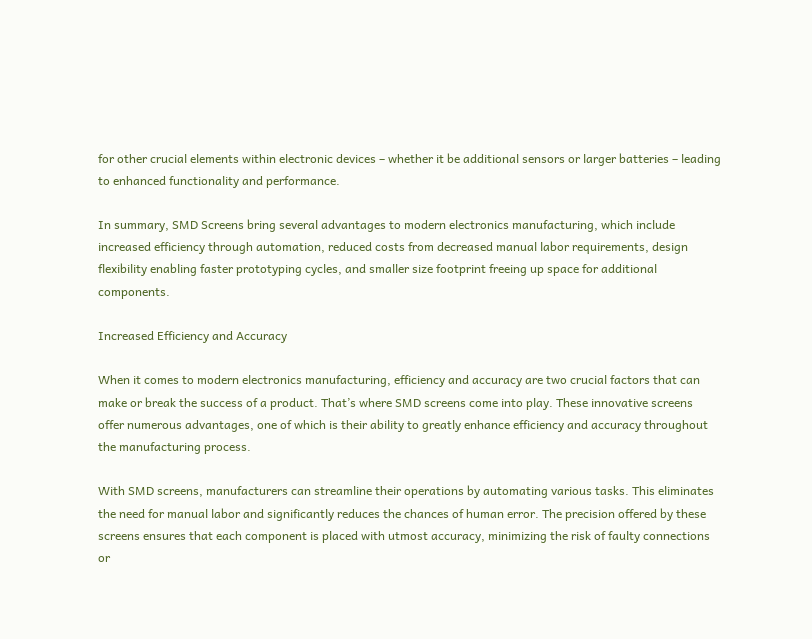for other crucial elements within electronic devices – whether it be additional sensors or larger batteries – leading to enhanced functionality and performance.

In summary, SMD Screens bring several advantages to modern electronics manufacturing, which include increased efficiency through automation, reduced costs from decreased manual labor requirements, design flexibility enabling faster prototyping cycles, and smaller size footprint freeing up space for additional components.

Increased Efficiency and Accuracy

When it comes to modern electronics manufacturing, efficiency and accuracy are two crucial factors that can make or break the success of a product. That’s where SMD screens come into play. These innovative screens offer numerous advantages, one of which is their ability to greatly enhance efficiency and accuracy throughout the manufacturing process.

With SMD screens, manufacturers can streamline their operations by automating various tasks. This eliminates the need for manual labor and significantly reduces the chances of human error. The precision offered by these screens ensures that each component is placed with utmost accuracy, minimizing the risk of faulty connections or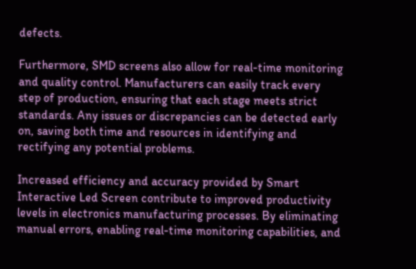defects.

Furthermore, SMD screens also allow for real-time monitoring and quality control. Manufacturers can easily track every step of production, ensuring that each stage meets strict standards. Any issues or discrepancies can be detected early on, saving both time and resources in identifying and rectifying any potential problems.

Increased efficiency and accuracy provided by Smart Interactive Led Screen contribute to improved productivity levels in electronics manufacturing processes. By eliminating manual errors, enabling real-time monitoring capabilities, and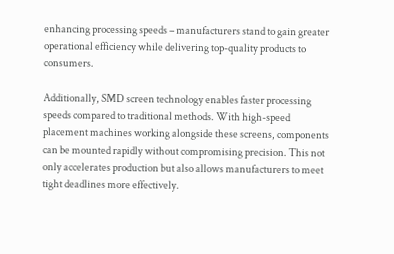enhancing processing speeds – manufacturers stand to gain greater operational efficiency while delivering top-quality products to consumers.

Additionally, SMD screen technology enables faster processing speeds compared to traditional methods. With high-speed placement machines working alongside these screens, components can be mounted rapidly without compromising precision. This not only accelerates production but also allows manufacturers to meet tight deadlines more effectively.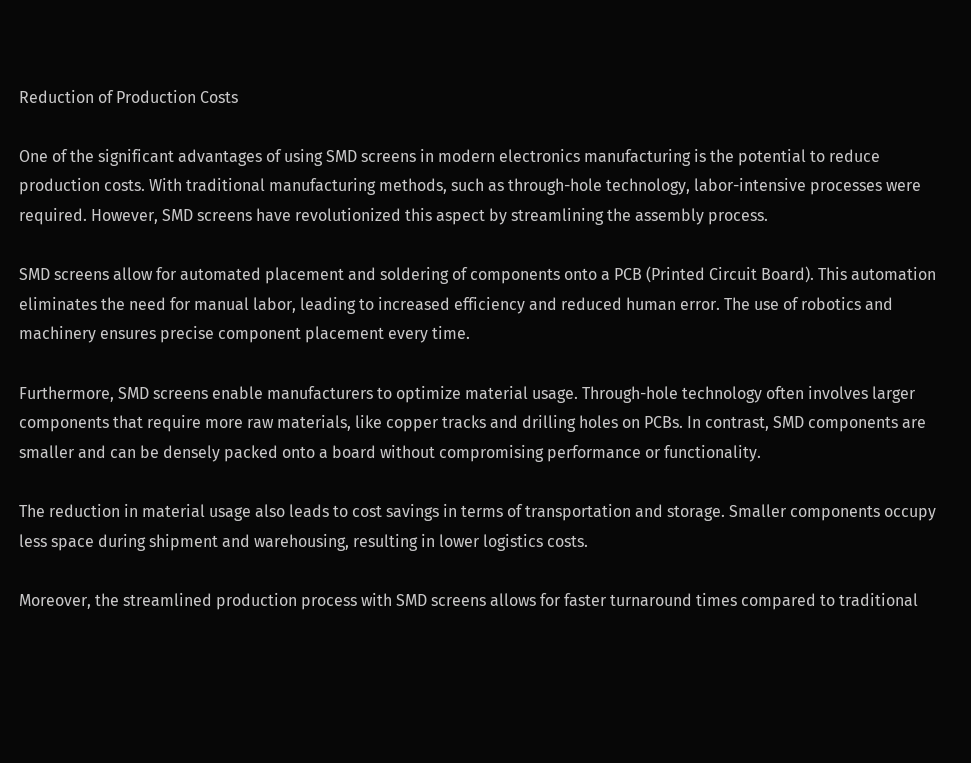Reduction of Production Costs

One of the significant advantages of using SMD screens in modern electronics manufacturing is the potential to reduce production costs. With traditional manufacturing methods, such as through-hole technology, labor-intensive processes were required. However, SMD screens have revolutionized this aspect by streamlining the assembly process.

SMD screens allow for automated placement and soldering of components onto a PCB (Printed Circuit Board). This automation eliminates the need for manual labor, leading to increased efficiency and reduced human error. The use of robotics and machinery ensures precise component placement every time.

Furthermore, SMD screens enable manufacturers to optimize material usage. Through-hole technology often involves larger components that require more raw materials, like copper tracks and drilling holes on PCBs. In contrast, SMD components are smaller and can be densely packed onto a board without compromising performance or functionality.

The reduction in material usage also leads to cost savings in terms of transportation and storage. Smaller components occupy less space during shipment and warehousing, resulting in lower logistics costs.

Moreover, the streamlined production process with SMD screens allows for faster turnaround times compared to traditional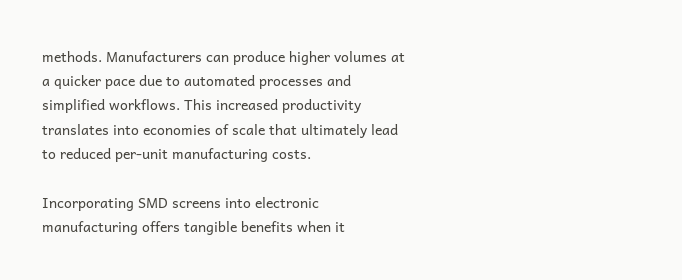methods. Manufacturers can produce higher volumes at a quicker pace due to automated processes and simplified workflows. This increased productivity translates into economies of scale that ultimately lead to reduced per-unit manufacturing costs.

Incorporating SMD screens into electronic manufacturing offers tangible benefits when it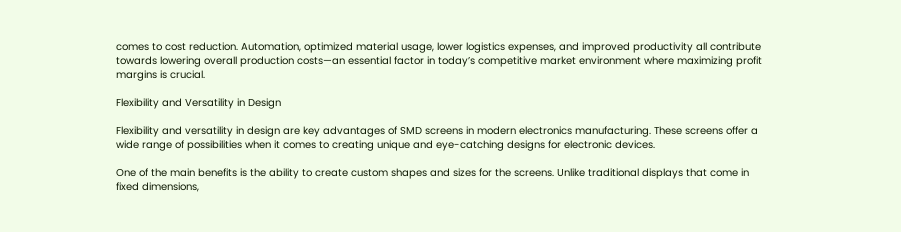comes to cost reduction. Automation, optimized material usage, lower logistics expenses, and improved productivity all contribute towards lowering overall production costs—an essential factor in today’s competitive market environment where maximizing profit margins is crucial.

Flexibility and Versatility in Design

Flexibility and versatility in design are key advantages of SMD screens in modern electronics manufacturing. These screens offer a wide range of possibilities when it comes to creating unique and eye-catching designs for electronic devices.

One of the main benefits is the ability to create custom shapes and sizes for the screens. Unlike traditional displays that come in fixed dimensions,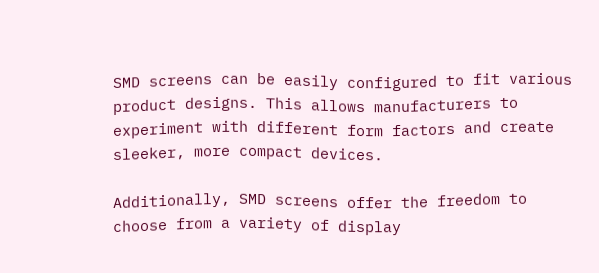SMD screens can be easily configured to fit various product designs. This allows manufacturers to experiment with different form factors and create sleeker, more compact devices.

Additionally, SMD screens offer the freedom to choose from a variety of display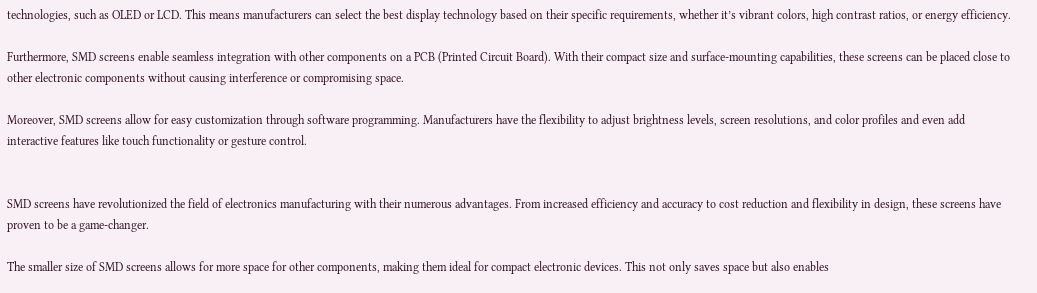technologies, such as OLED or LCD. This means manufacturers can select the best display technology based on their specific requirements, whether it’s vibrant colors, high contrast ratios, or energy efficiency.

Furthermore, SMD screens enable seamless integration with other components on a PCB (Printed Circuit Board). With their compact size and surface-mounting capabilities, these screens can be placed close to other electronic components without causing interference or compromising space.

Moreover, SMD screens allow for easy customization through software programming. Manufacturers have the flexibility to adjust brightness levels, screen resolutions, and color profiles and even add interactive features like touch functionality or gesture control.


SMD screens have revolutionized the field of electronics manufacturing with their numerous advantages. From increased efficiency and accuracy to cost reduction and flexibility in design, these screens have proven to be a game-changer.

The smaller size of SMD screens allows for more space for other components, making them ideal for compact electronic devices. This not only saves space but also enables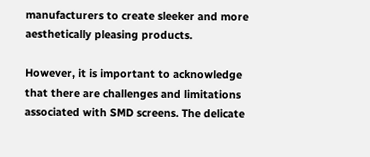manufacturers to create sleeker and more aesthetically pleasing products.

However, it is important to acknowledge that there are challenges and limitations associated with SMD screens. The delicate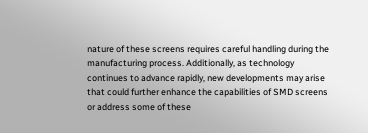nature of these screens requires careful handling during the manufacturing process. Additionally, as technology continues to advance rapidly, new developments may arise that could further enhance the capabilities of SMD screens or address some of these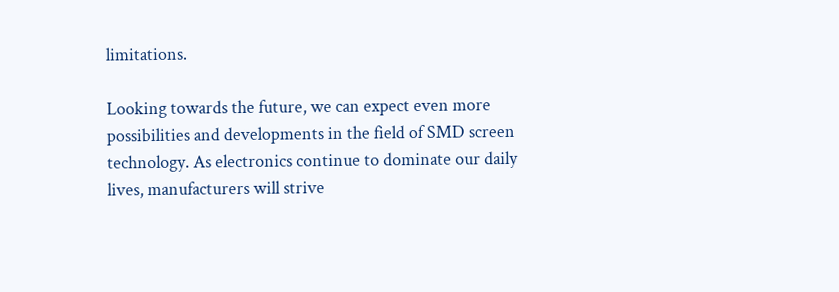limitations.

Looking towards the future, we can expect even more possibilities and developments in the field of SMD screen technology. As electronics continue to dominate our daily lives, manufacturers will strive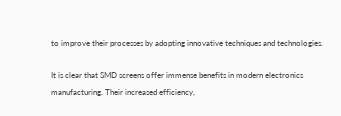to improve their processes by adopting innovative techniques and technologies.

It is clear that SMD screens offer immense benefits in modern electronics manufacturing. Their increased efficiency,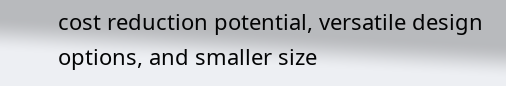cost reduction potential, versatile design options, and smaller size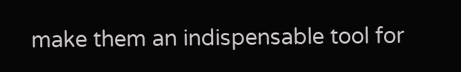make them an indispensable tool for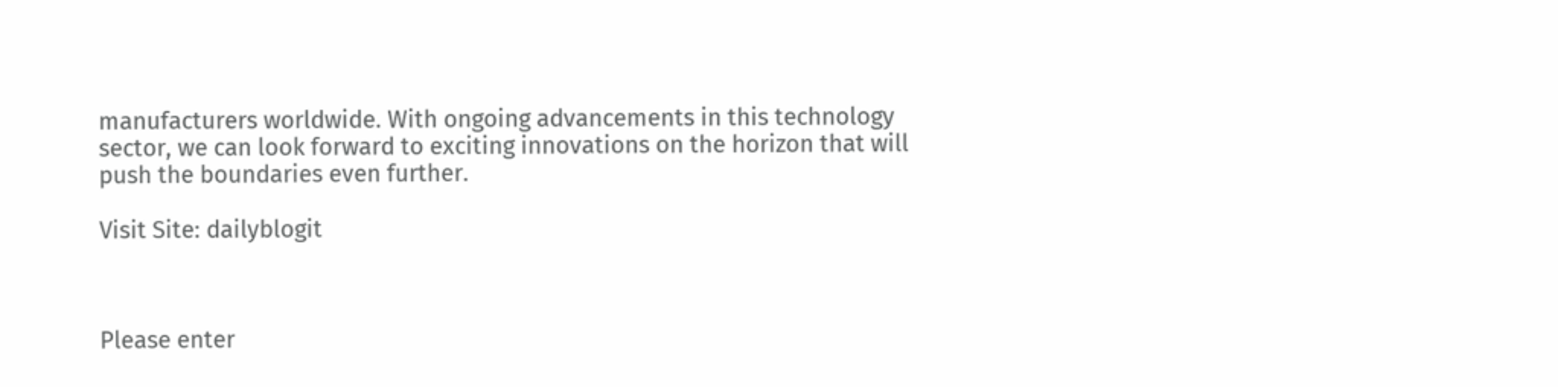manufacturers worldwide. With ongoing advancements in this technology sector, we can look forward to exciting innovations on the horizon that will push the boundaries even further.

Visit Site: dailyblogit



Please enter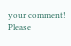your comment!
Please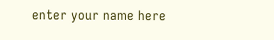enter your name here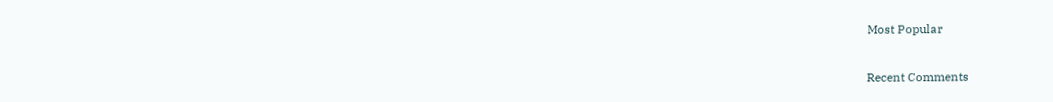Most Popular

Recent Comments